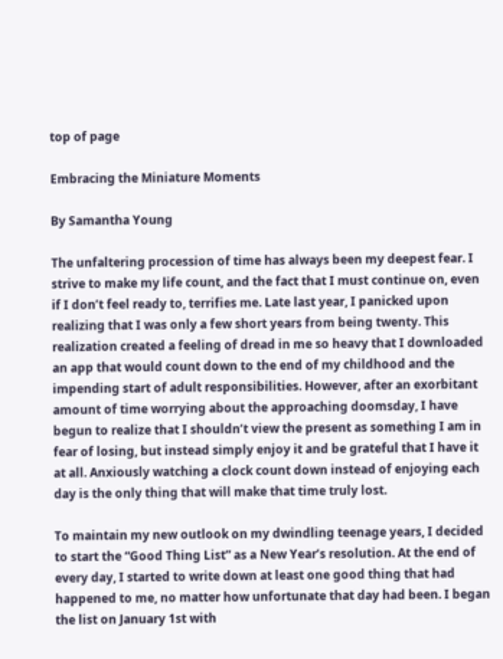top of page

Embracing the Miniature Moments

By Samantha Young

The unfaltering procession of time has always been my deepest fear. I strive to make my life count, and the fact that I must continue on, even if I don’t feel ready to, terrifies me. Late last year, I panicked upon realizing that I was only a few short years from being twenty. This realization created a feeling of dread in me so heavy that I downloaded an app that would count down to the end of my childhood and the impending start of adult responsibilities. However, after an exorbitant amount of time worrying about the approaching doomsday, I have begun to realize that I shouldn’t view the present as something I am in fear of losing, but instead simply enjoy it and be grateful that I have it at all. Anxiously watching a clock count down instead of enjoying each day is the only thing that will make that time truly lost.

To maintain my new outlook on my dwindling teenage years, I decided to start the “Good Thing List” as a New Year’s resolution. At the end of every day, I started to write down at least one good thing that had happened to me, no matter how unfortunate that day had been. I began the list on January 1st with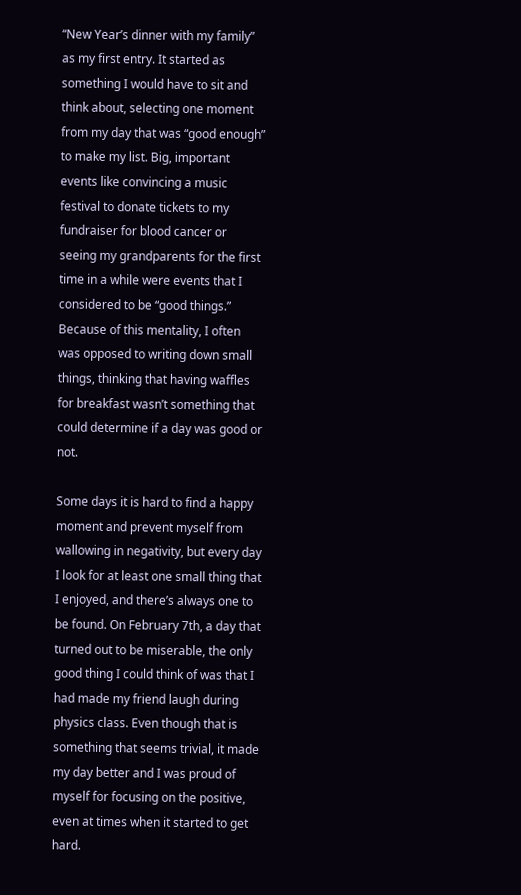“New Year’s dinner with my family” as my first entry. It started as something I would have to sit and think about, selecting one moment from my day that was “good enough” to make my list. Big, important events like convincing a music festival to donate tickets to my fundraiser for blood cancer or seeing my grandparents for the first time in a while were events that I considered to be “good things.” Because of this mentality, I often was opposed to writing down small things, thinking that having waffles for breakfast wasn’t something that could determine if a day was good or not.

Some days it is hard to find a happy moment and prevent myself from wallowing in negativity, but every day I look for at least one small thing that I enjoyed, and there’s always one to be found. On February 7th, a day that turned out to be miserable, the only good thing I could think of was that I had made my friend laugh during physics class. Even though that is something that seems trivial, it made my day better and I was proud of myself for focusing on the positive, even at times when it started to get hard.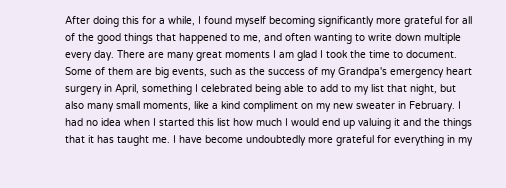After doing this for a while, I found myself becoming significantly more grateful for all of the good things that happened to me, and often wanting to write down multiple every day. There are many great moments I am glad I took the time to document. Some of them are big events, such as the success of my Grandpa's emergency heart surgery in April, something I celebrated being able to add to my list that night, but also many small moments, like a kind compliment on my new sweater in February. I had no idea when I started this list how much I would end up valuing it and the things that it has taught me. I have become undoubtedly more grateful for everything in my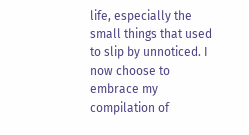life, especially the small things that used to slip by unnoticed. I now choose to embrace my compilation of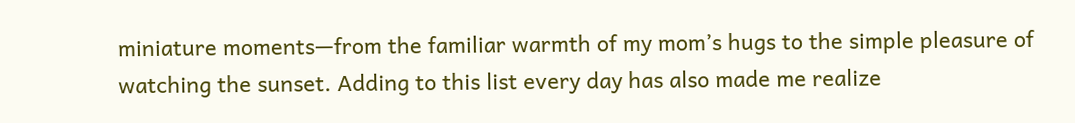miniature moments—from the familiar warmth of my mom’s hugs to the simple pleasure of watching the sunset. Adding to this list every day has also made me realize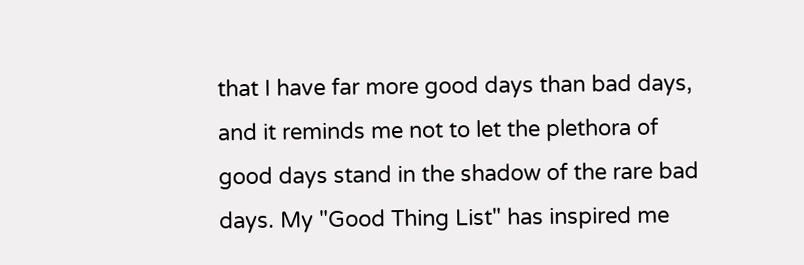that I have far more good days than bad days, and it reminds me not to let the plethora of good days stand in the shadow of the rare bad days. My "Good Thing List" has inspired me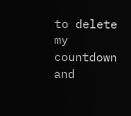to delete my countdown and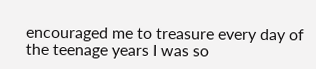encouraged me to treasure every day of the teenage years I was so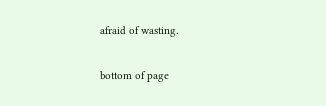afraid of wasting.

bottom of page